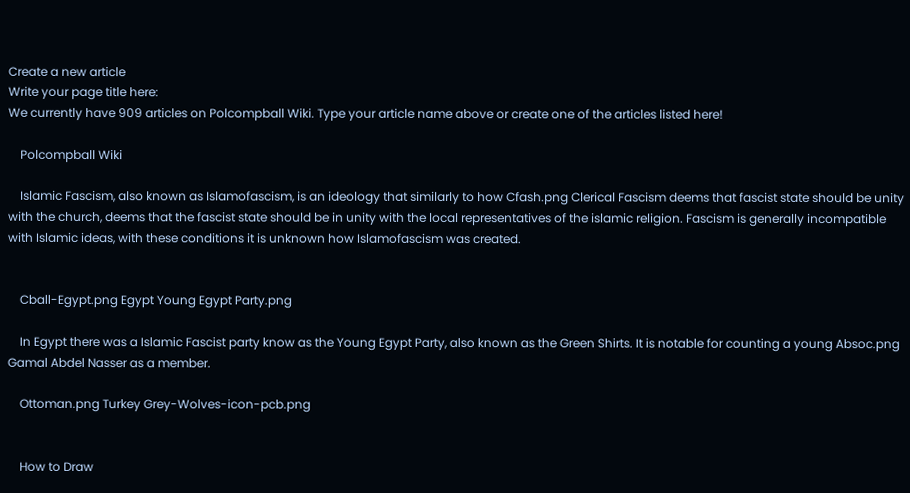Create a new article
Write your page title here:
We currently have 909 articles on Polcompball Wiki. Type your article name above or create one of the articles listed here!

    Polcompball Wiki

    Islamic Fascism, also known as Islamofascism, is an ideology that similarly to how Cfash.png Clerical Fascism deems that fascist state should be unity with the church, deems that the fascist state should be in unity with the local representatives of the islamic religion. Fascism is generally incompatible with Islamic ideas, with these conditions it is unknown how Islamofascism was created.


    Cball-Egypt.png Egypt Young Egypt Party.png

    In Egypt there was a Islamic Fascist party know as the Young Egypt Party, also known as the Green Shirts. It is notable for counting a young Absoc.png Gamal Abdel Nasser as a member.

    Ottoman.png Turkey Grey-Wolves-icon-pcb.png


    How to Draw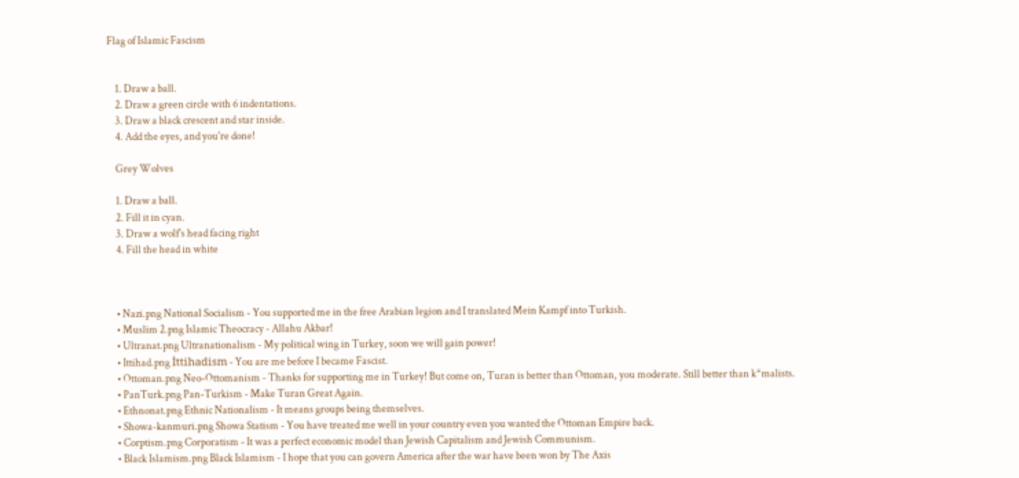Flag of Islamic Fascism


    1. Draw a ball.
    2. Draw a green circle with 6 indentations.
    3. Draw a black crescent and star inside.
    4. Add the eyes, and you're done!

    Grey Wolves

    1. Draw a ball.
    2. Fill it in cyan.
    3. Draw a wolf's head facing right
    4. Fill the head in white



    • Nazi.png National Socialism - You supported me in the free Arabian legion and I translated Mein Kampf into Turkish.
    • Muslim 2.png Islamic Theocracy - Allahu Akbar!
    • Ultranat.png Ultranationalism - My political wing in Turkey, soon we will gain power!
    • Ittihad.png İttihadism - You are me before I became Fascist.
    • Ottoman.png Neo-Ottomanism - Thanks for supporting me in Turkey! But come on, Turan is better than Ottoman, you moderate. Still better than k*malists.
    • PanTurk.png Pan-Turkism - Make Turan Great Again.
    • Ethnonat.png Ethnic Nationalism - It means groups being themselves.
    • Showa-kanmuri.png Showa Statism - You have treated me well in your country even you wanted the Ottoman Empire back.
    • Corptism.png Corporatism - It was a perfect economic model than Jewish Capitalism and Jewish Communism.
    • Black Islamism.png Black Islamism - I hope that you can govern America after the war have been won by The Axis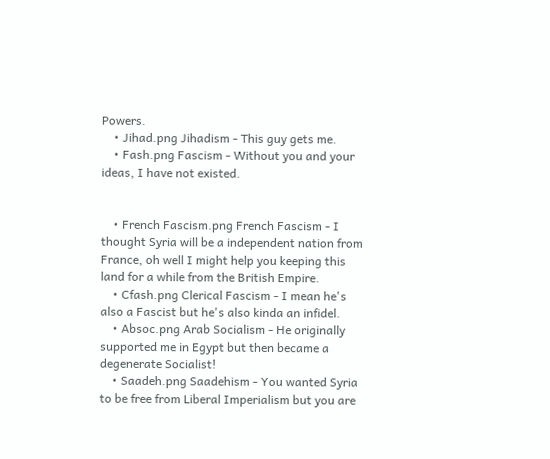Powers.
    • Jihad.png Jihadism - This guy gets me.
    • Fash.png Fascism - Without you and your ideas, I have not existed.


    • French Fascism.png French Fascism - I thought Syria will be a independent nation from France, oh well I might help you keeping this land for a while from the British Empire.
    • Cfash.png Clerical Fascism - I mean he's also a Fascist but he's also kinda an infidel.
    • Absoc.png Arab Socialism - He originally supported me in Egypt but then became a degenerate Socialist!
    • Saadeh.png Saadehism - You wanted Syria to be free from Liberal Imperialism but you are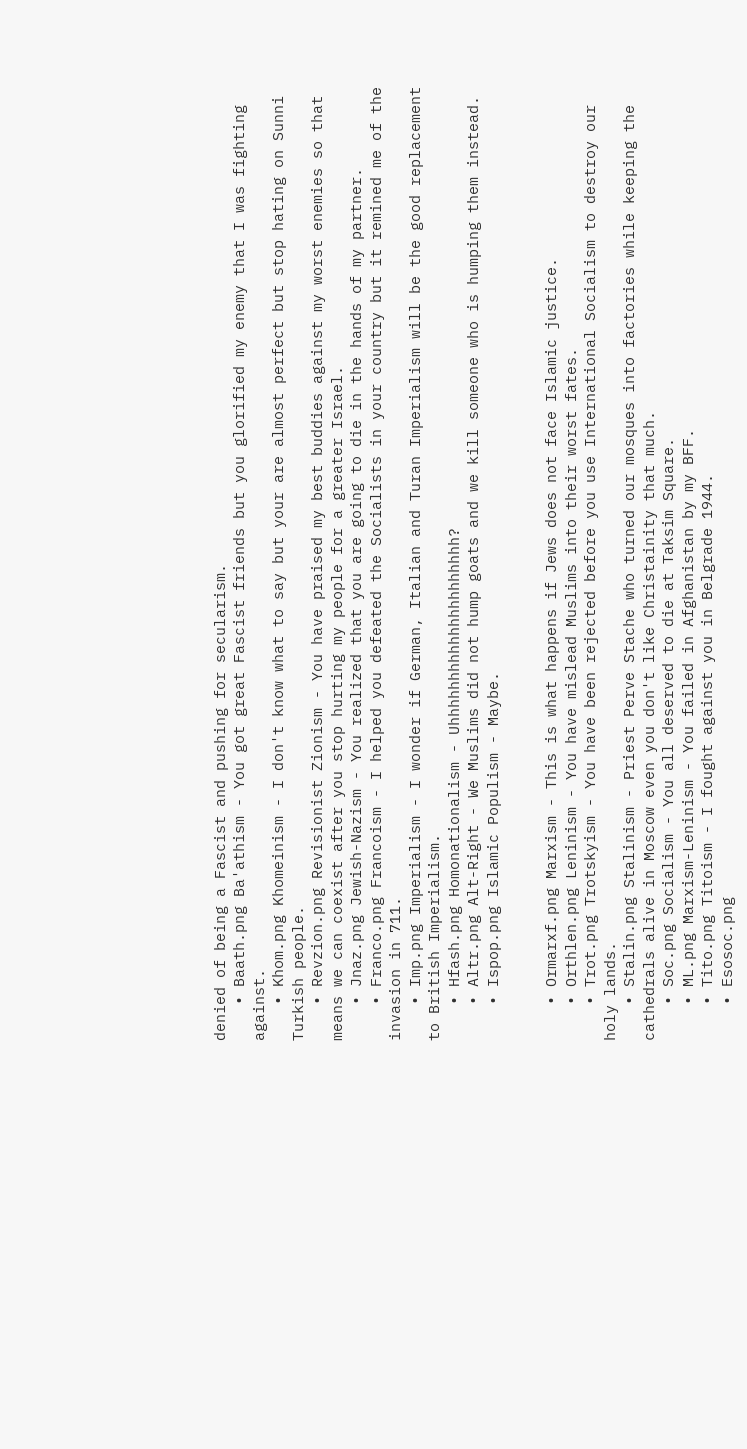denied of being a Fascist and pushing for secularism.
    • Baath.png Ba'athism - You got great Fascist friends but you glorified my enemy that I was fighting against.
    • Khom.png Khomeinism - I don't know what to say but your are almost perfect but stop hating on Sunni Turkish people.
    • Revzion.png Revisionist Zionism - You have praised my best buddies against my worst enemies so that means we can coexist after you stop hurting my people for a greater Israel.
    • Jnaz.png Jewish-Nazism - You realized that you are going to die in the hands of my partner.
    • Franco.png Francoism - I helped you defeated the Socialists in your country but it remined me of the invasion in 711.
    • Imp.png Imperialism - I wonder if German, Italian and Turan Imperialism will be the good replacement to British Imperialism.
    • Hfash.png Homonationalism - Uhhhhhhhhhhhhhhhhhhhhh?
    • Altr.png Alt-Right - We Muslims did not hump goats and we kill someone who is humping them instead.
    • Ispop.png Islamic Populism - Maybe.


    • Ormarxf.png Marxism - This is what happens if Jews does not face Islamic justice.
    • Orthlen.png Leninism - You have mislead Muslims into their worst fates.
    • Trot.png Trotskyism - You have been rejected before you use International Socialism to destroy our holy lands.
    • Stalin.png Stalinism - Priest Perve Stache who turned our mosques into factories while keeping the cathedrals alive in Moscow even you don't like Christainity that much.
    • Soc.png Socialism - You all deserved to die at Taksim Square.
    • ML.png Marxism-Leninism - You failed in Afghanistan by my BFF.
    • Tito.png Titoism - I fought against you in Belgrade 1944.
    • Esosoc.png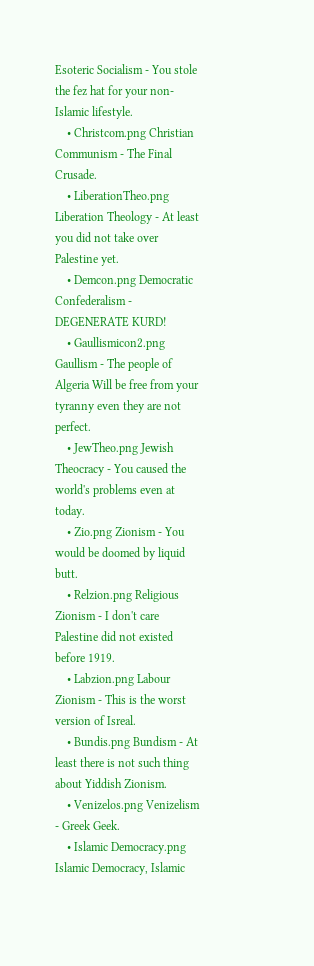Esoteric Socialism - You stole the fez hat for your non-Islamic lifestyle.
    • Christcom.png Christian Communism - The Final Crusade.
    • LiberationTheo.png Liberation Theology - At least you did not take over Palestine yet.
    • Demcon.png Democratic Confederalism - DEGENERATE KURD!
    • Gaullismicon2.png Gaullism - The people of Algeria Will be free from your tyranny even they are not perfect.
    • JewTheo.png Jewish Theocracy - You caused the world's problems even at today.
    • Zio.png Zionism - You would be doomed by liquid butt.
    • Relzion.png Religious Zionism - I don't care Palestine did not existed before 1919.
    • Labzion.png Labour Zionism - This is the worst version of Isreal.
    • Bundis.png Bundism - At least there is not such thing about Yiddish Zionism.
    • Venizelos.png Venizelism - Greek Geek.
    • Islamic Democracy.png Islamic Democracy, Islamic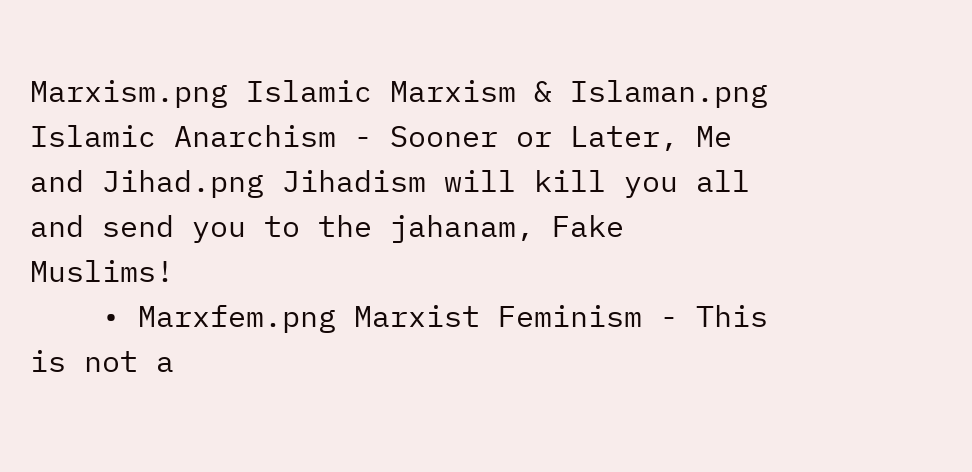Marxism.png Islamic Marxism & Islaman.png Islamic Anarchism - Sooner or Later, Me and Jihad.png Jihadism will kill you all and send you to the jahanam, Fake Muslims!
    • Marxfem.png Marxist Feminism - This is not a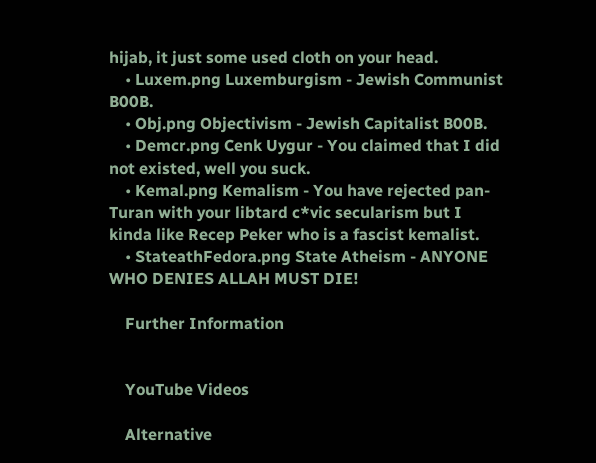hijab, it just some used cloth on your head.
    • Luxem.png Luxemburgism - Jewish Communist B00B.
    • Obj.png Objectivism - Jewish Capitalist B00B.
    • Demcr.png Cenk Uygur - You claimed that I did not existed, well you suck.
    • Kemal.png Kemalism - You have rejected pan-Turan with your libtard c*vic secularism but I kinda like Recep Peker who is a fascist kemalist.
    • StateathFedora.png State Atheism - ANYONE WHO DENIES ALLAH MUST DIE!

    Further Information


    YouTube Videos

    Alternative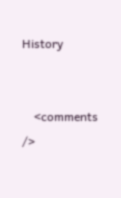History


    <comments />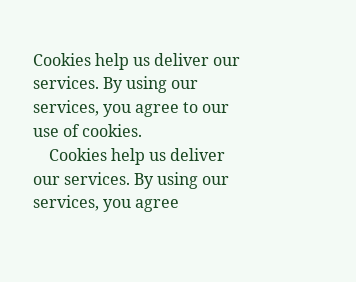Cookies help us deliver our services. By using our services, you agree to our use of cookies.
    Cookies help us deliver our services. By using our services, you agree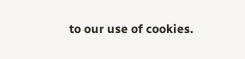to our use of cookies.